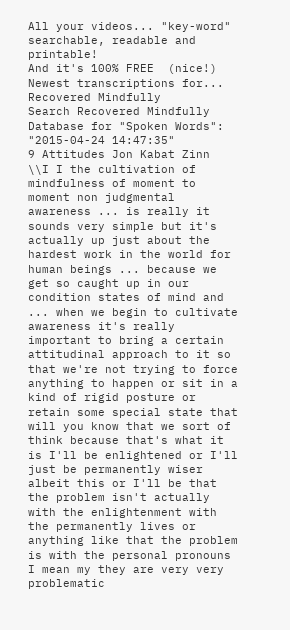All your videos... "key-word" searchable, readable and printable!
And it's 100% FREE  (nice!)
Newest transcriptions for...
Recovered Mindfully
Search Recovered Mindfully Database for "Spoken Words":
"2015-04-24 14:47:35"
9 Attitudes Jon Kabat Zinn
\\I I the cultivation of mindfulness of moment to moment non judgmental awareness ... is really it sounds very simple but it's actually up just about the hardest work in the world for human beings ... because we get so caught up in our condition states of mind and ... when we begin to cultivate awareness it's really important to bring a certain attitudinal approach to it so that we're not trying to force anything to happen or sit in a kind of rigid posture or retain some special state that will you know that we sort of think because that's what it is I'll be enlightened or I'll just be permanently wiser albeit this or I'll be that the problem isn't actually with the enlightenment with the permanently lives or anything like that the problem is with the personal pronouns I mean my they are very very problematic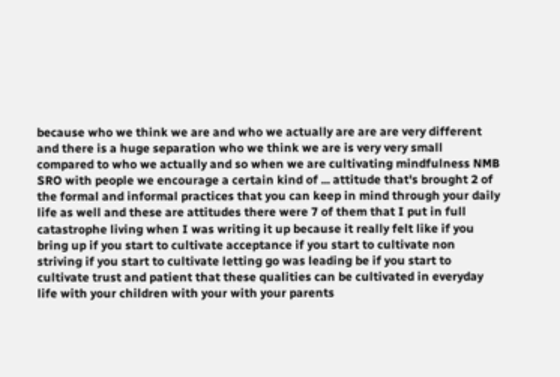because who we think we are and who we actually are are are very different and there is a huge separation who we think we are is very very small compared to who we actually and so when we are cultivating mindfulness NMB SRO with people we encourage a certain kind of ... attitude that's brought 2 of the formal and informal practices that you can keep in mind through your daily life as well and these are attitudes there were 7 of them that I put in full catastrophe living when I was writing it up because it really felt like if you bring up if you start to cultivate acceptance if you start to cultivate non striving if you start to cultivate letting go was leading be if you start to cultivate trust and patient that these qualities can be cultivated in everyday life with your children with your with your parents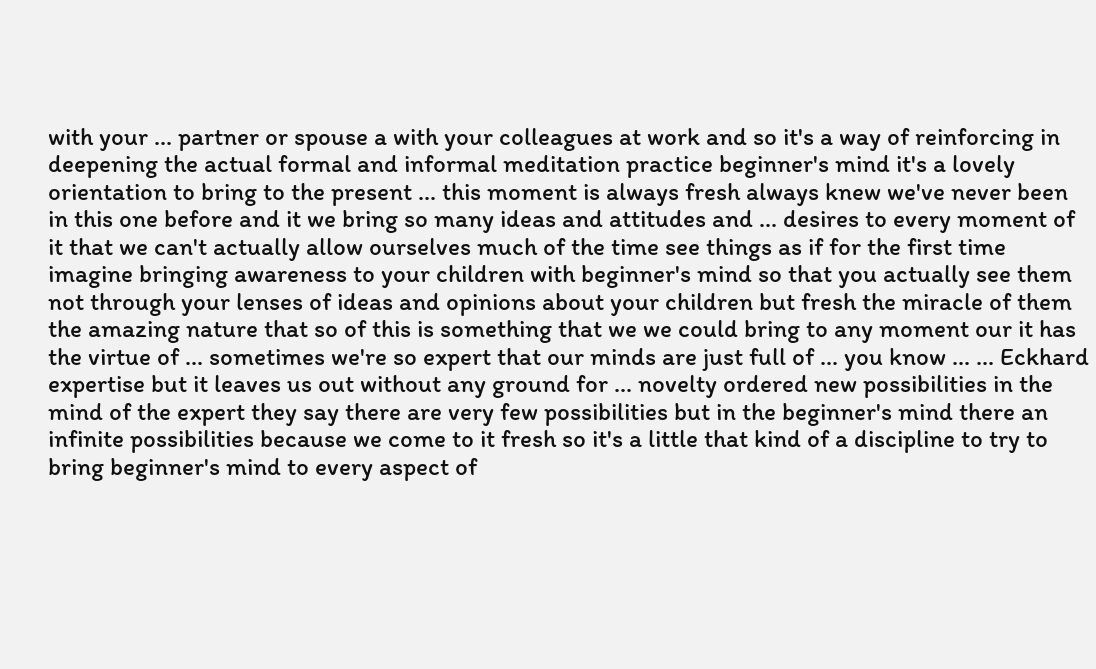with your ... partner or spouse a with your colleagues at work and so it's a way of reinforcing in deepening the actual formal and informal meditation practice beginner's mind it's a lovely orientation to bring to the present ... this moment is always fresh always knew we've never been in this one before and it we bring so many ideas and attitudes and ... desires to every moment of it that we can't actually allow ourselves much of the time see things as if for the first time imagine bringing awareness to your children with beginner's mind so that you actually see them not through your lenses of ideas and opinions about your children but fresh the miracle of them the amazing nature that so of this is something that we we could bring to any moment our it has the virtue of ... sometimes we're so expert that our minds are just full of ... you know ... ... Eckhard expertise but it leaves us out without any ground for ... novelty ordered new possibilities in the mind of the expert they say there are very few possibilities but in the beginner's mind there an infinite possibilities because we come to it fresh so it's a little that kind of a discipline to try to bring beginner's mind to every aspect of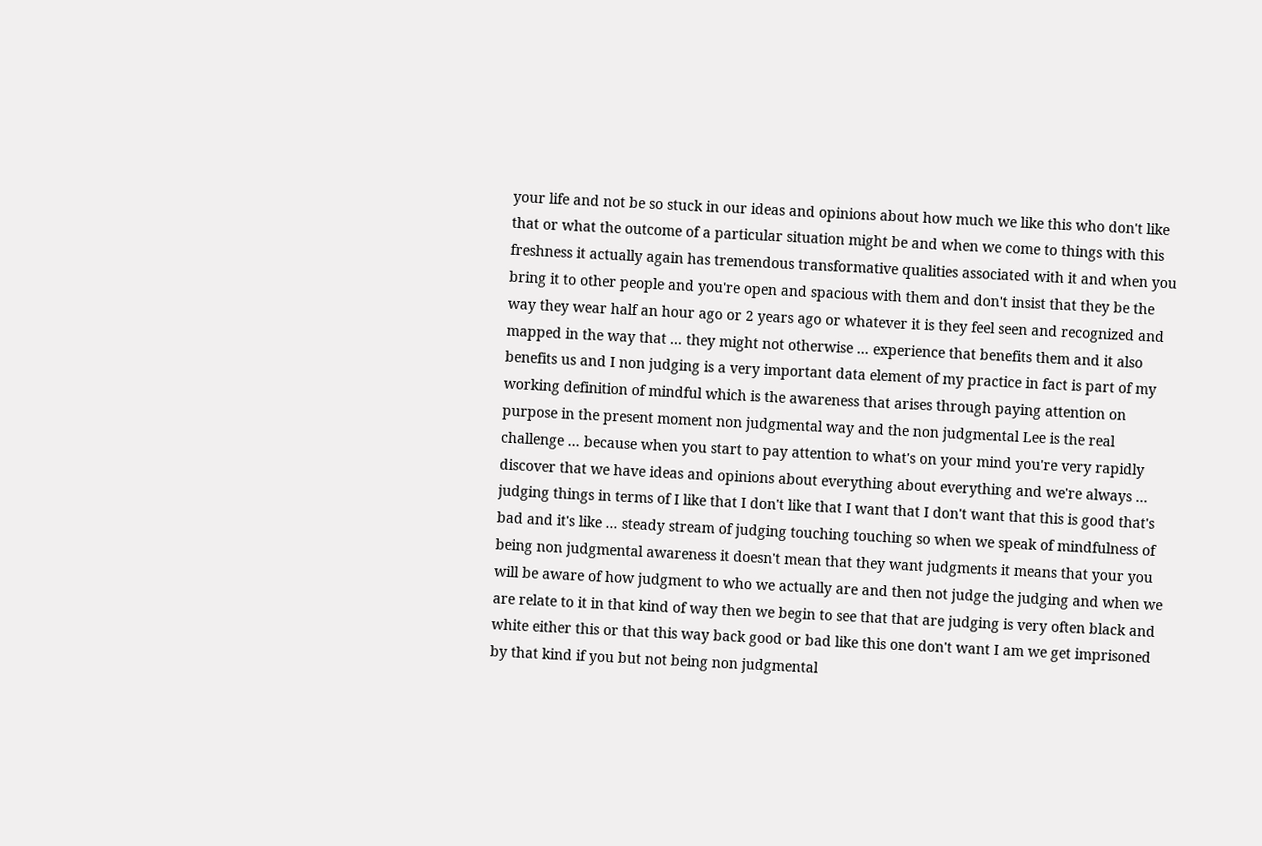your life and not be so stuck in our ideas and opinions about how much we like this who don't like that or what the outcome of a particular situation might be and when we come to things with this freshness it actually again has tremendous transformative qualities associated with it and when you bring it to other people and you're open and spacious with them and don't insist that they be the way they wear half an hour ago or 2 years ago or whatever it is they feel seen and recognized and mapped in the way that ... they might not otherwise ... experience that benefits them and it also benefits us and I non judging is a very important data element of my practice in fact is part of my working definition of mindful which is the awareness that arises through paying attention on purpose in the present moment non judgmental way and the non judgmental Lee is the real challenge ... because when you start to pay attention to what's on your mind you're very rapidly discover that we have ideas and opinions about everything about everything and we're always ... judging things in terms of I like that I don't like that I want that I don't want that this is good that's bad and it's like ... steady stream of judging touching touching so when we speak of mindfulness of being non judgmental awareness it doesn't mean that they want judgments it means that your you will be aware of how judgment to who we actually are and then not judge the judging and when we are relate to it in that kind of way then we begin to see that that are judging is very often black and white either this or that this way back good or bad like this one don't want I am we get imprisoned by that kind if you but not being non judgmental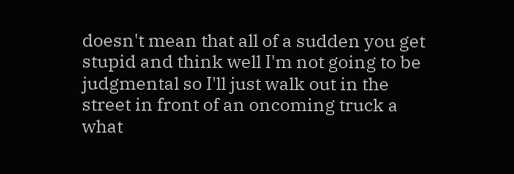doesn't mean that all of a sudden you get stupid and think well I'm not going to be judgmental so I'll just walk out in the street in front of an oncoming truck a what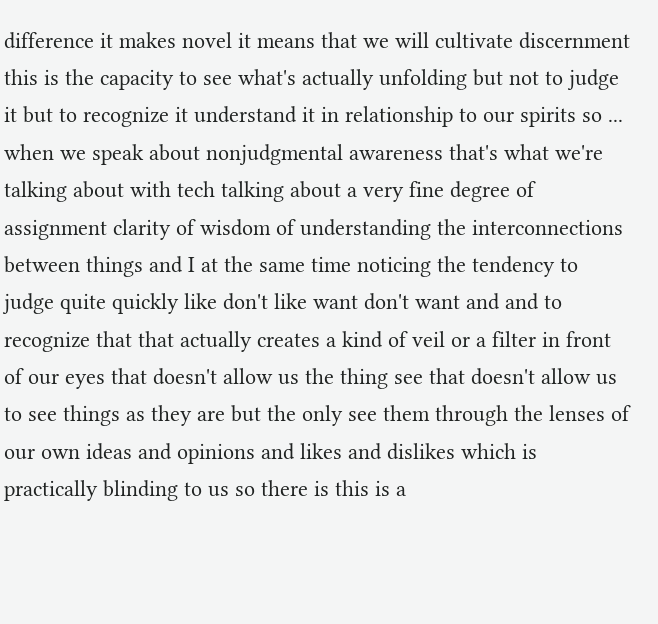difference it makes novel it means that we will cultivate discernment this is the capacity to see what's actually unfolding but not to judge it but to recognize it understand it in relationship to our spirits so ... when we speak about nonjudgmental awareness that's what we're talking about with tech talking about a very fine degree of assignment clarity of wisdom of understanding the interconnections between things and I at the same time noticing the tendency to judge quite quickly like don't like want don't want and and to recognize that that actually creates a kind of veil or a filter in front of our eyes that doesn't allow us the thing see that doesn't allow us to see things as they are but the only see them through the lenses of our own ideas and opinions and likes and dislikes which is practically blinding to us so there is this is a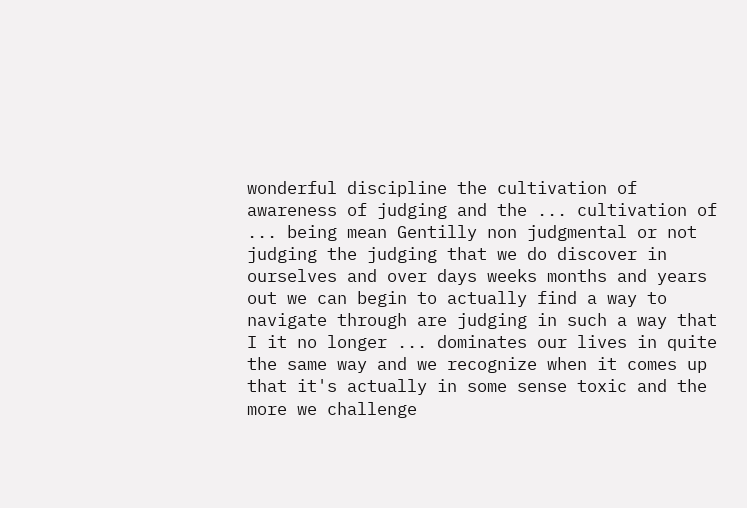wonderful discipline the cultivation of awareness of judging and the ... cultivation of ... being mean Gentilly non judgmental or not judging the judging that we do discover in ourselves and over days weeks months and years out we can begin to actually find a way to navigate through are judging in such a way that I it no longer ... dominates our lives in quite the same way and we recognize when it comes up that it's actually in some sense toxic and the more we challenge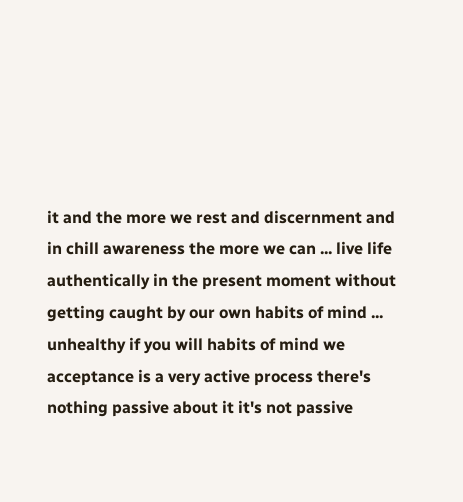it and the more we rest and discernment and in chill awareness the more we can ... live life authentically in the present moment without getting caught by our own habits of mind ... unhealthy if you will habits of mind we acceptance is a very active process there's nothing passive about it it's not passive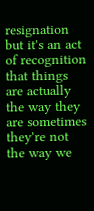resignation but it's an act of recognition that things are actually the way they are sometimes they're not the way we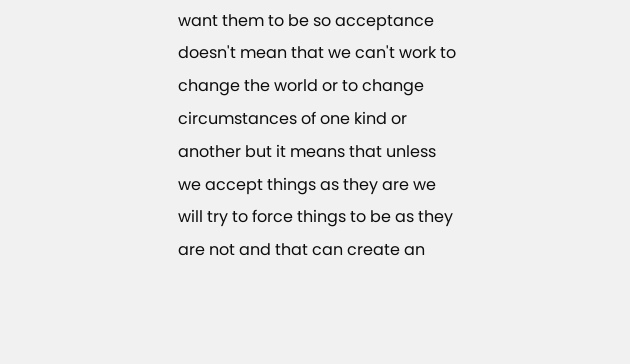want them to be so acceptance doesn't mean that we can't work to change the world or to change circumstances of one kind or another but it means that unless we accept things as they are we will try to force things to be as they are not and that can create an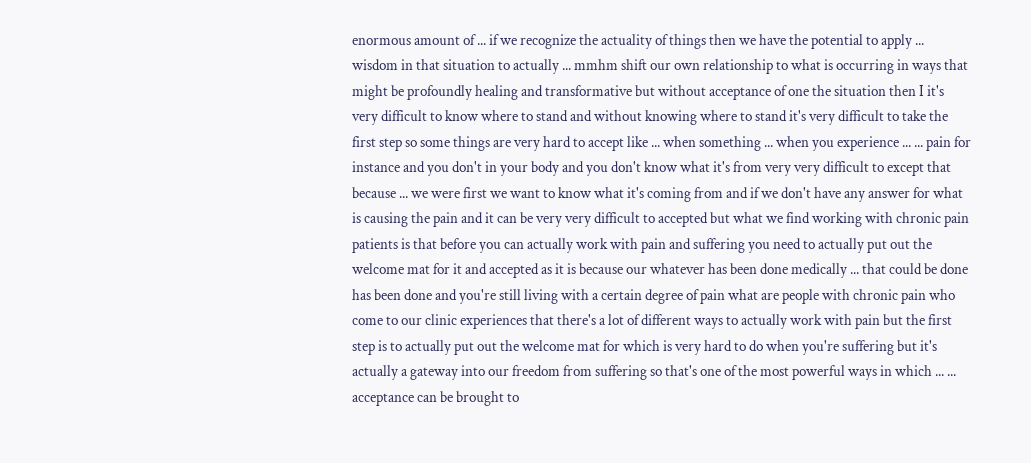enormous amount of ... if we recognize the actuality of things then we have the potential to apply ... wisdom in that situation to actually ... mmhm shift our own relationship to what is occurring in ways that might be profoundly healing and transformative but without acceptance of one the situation then I it's very difficult to know where to stand and without knowing where to stand it's very difficult to take the first step so some things are very hard to accept like ... when something ... when you experience ... ... pain for instance and you don't in your body and you don't know what it's from very very difficult to except that because ... we were first we want to know what it's coming from and if we don't have any answer for what is causing the pain and it can be very very difficult to accepted but what we find working with chronic pain patients is that before you can actually work with pain and suffering you need to actually put out the welcome mat for it and accepted as it is because our whatever has been done medically ... that could be done has been done and you're still living with a certain degree of pain what are people with chronic pain who come to our clinic experiences that there's a lot of different ways to actually work with pain but the first step is to actually put out the welcome mat for which is very hard to do when you're suffering but it's actually a gateway into our freedom from suffering so that's one of the most powerful ways in which ... ... acceptance can be brought to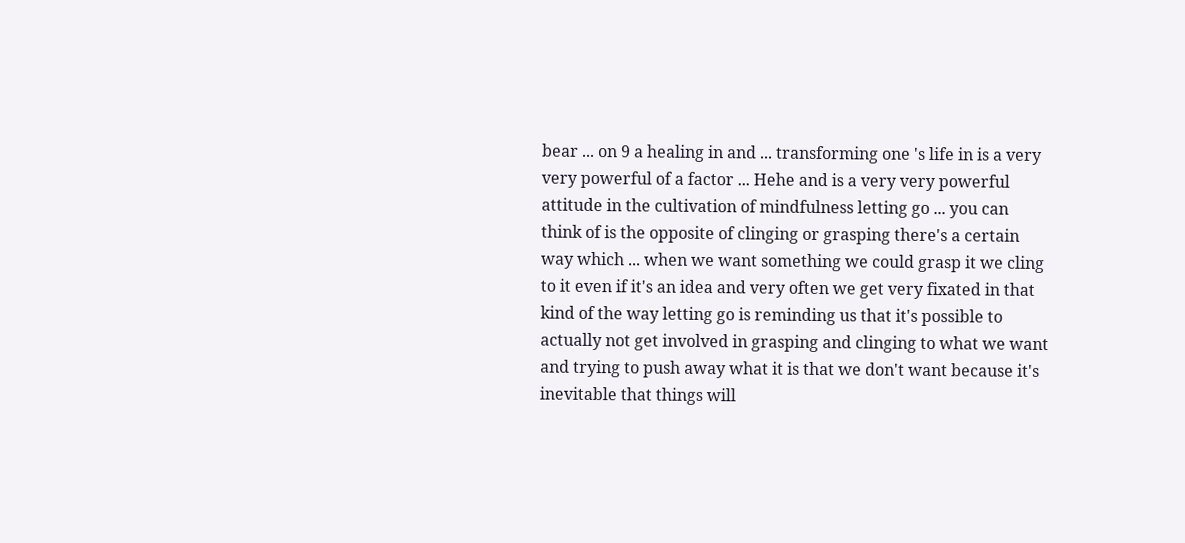bear ... on 9 a healing in and ... transforming one 's life in is a very very powerful of a factor ... Hehe and is a very very powerful attitude in the cultivation of mindfulness letting go ... you can think of is the opposite of clinging or grasping there's a certain way which ... when we want something we could grasp it we cling to it even if it's an idea and very often we get very fixated in that kind of the way letting go is reminding us that it's possible to actually not get involved in grasping and clinging to what we want and trying to push away what it is that we don't want because it's inevitable that things will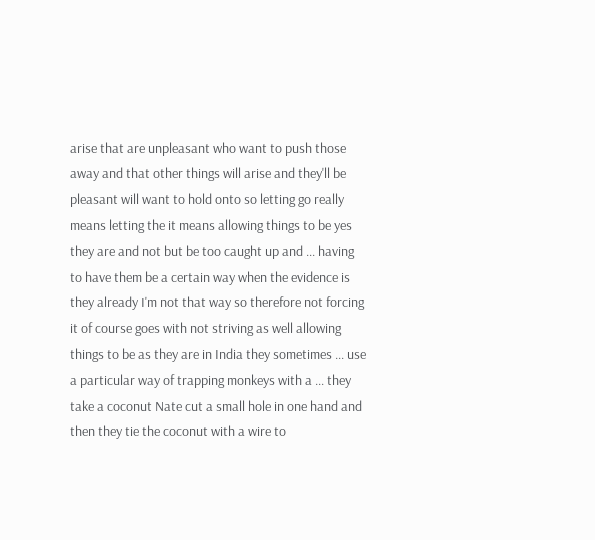arise that are unpleasant who want to push those away and that other things will arise and they'll be pleasant will want to hold onto so letting go really means letting the it means allowing things to be yes they are and not but be too caught up and ... having to have them be a certain way when the evidence is they already I'm not that way so therefore not forcing it of course goes with not striving as well allowing things to be as they are in India they sometimes ... use a particular way of trapping monkeys with a ... they take a coconut Nate cut a small hole in one hand and then they tie the coconut with a wire to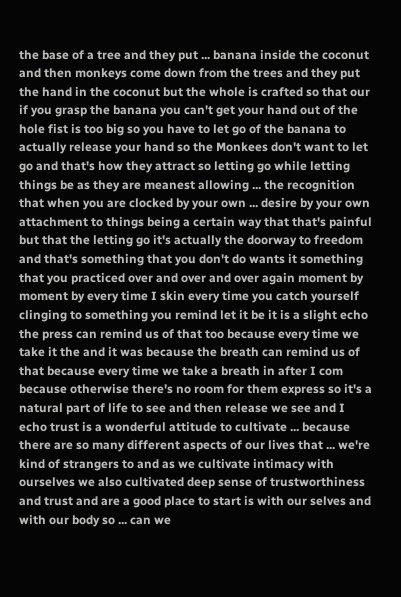the base of a tree and they put ... banana inside the coconut and then monkeys come down from the trees and they put the hand in the coconut but the whole is crafted so that our if you grasp the banana you can't get your hand out of the hole fist is too big so you have to let go of the banana to actually release your hand so the Monkees don't want to let go and that's how they attract so letting go while letting things be as they are meanest allowing ... the recognition that when you are clocked by your own ... desire by your own attachment to things being a certain way that that's painful but that the letting go it's actually the doorway to freedom and that's something that you don't do wants it something that you practiced over and over and over again moment by moment by every time I skin every time you catch yourself clinging to something you remind let it be it is a slight echo the press can remind us of that too because every time we take it the and it was because the breath can remind us of that because every time we take a breath in after I com because otherwise there's no room for them express so it's a natural part of life to see and then release we see and I echo trust is a wonderful attitude to cultivate ... because there are so many different aspects of our lives that ... we're kind of strangers to and as we cultivate intimacy with ourselves we also cultivated deep sense of trustworthiness and trust and are a good place to start is with our selves and with our body so ... can we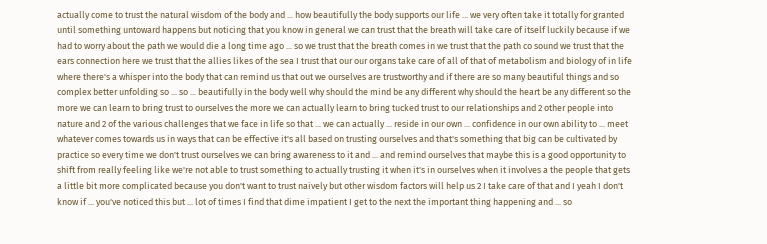actually come to trust the natural wisdom of the body and ... how beautifully the body supports our life ... we very often take it totally for granted until something untoward happens but noticing that you know in general we can trust that the breath will take care of itself luckily because if we had to worry about the path we would die a long time ago ... so we trust that the breath comes in we trust that the path co sound we trust that the ears connection here we trust that the allies likes of the sea I trust that our our organs take care of all of that of metabolism and biology of in life where there's a whisper into the body that can remind us that out we ourselves are trustworthy and if there are so many beautiful things and so complex better unfolding so ... so ... beautifully in the body well why should the mind be any different why should the heart be any different so the more we can learn to bring trust to ourselves the more we can actually learn to bring tucked trust to our relationships and 2 other people into nature and 2 of the various challenges that we face in life so that ... we can actually ... reside in our own ... confidence in our own ability to ... meet whatever comes towards us in ways that can be effective it's all based on trusting ourselves and that's something that big can be cultivated by practice so every time we don't trust ourselves we can bring awareness to it and ... and remind ourselves that maybe this is a good opportunity to shift from really feeling like we're not able to trust something to actually trusting it when it's in ourselves when it involves a the people that gets a little bit more complicated because you don't want to trust naively but other wisdom factors will help us 2 I take care of that and I yeah I don't know if ... you've noticed this but ... lot of times I find that dime impatient I get to the next the important thing happening and ... so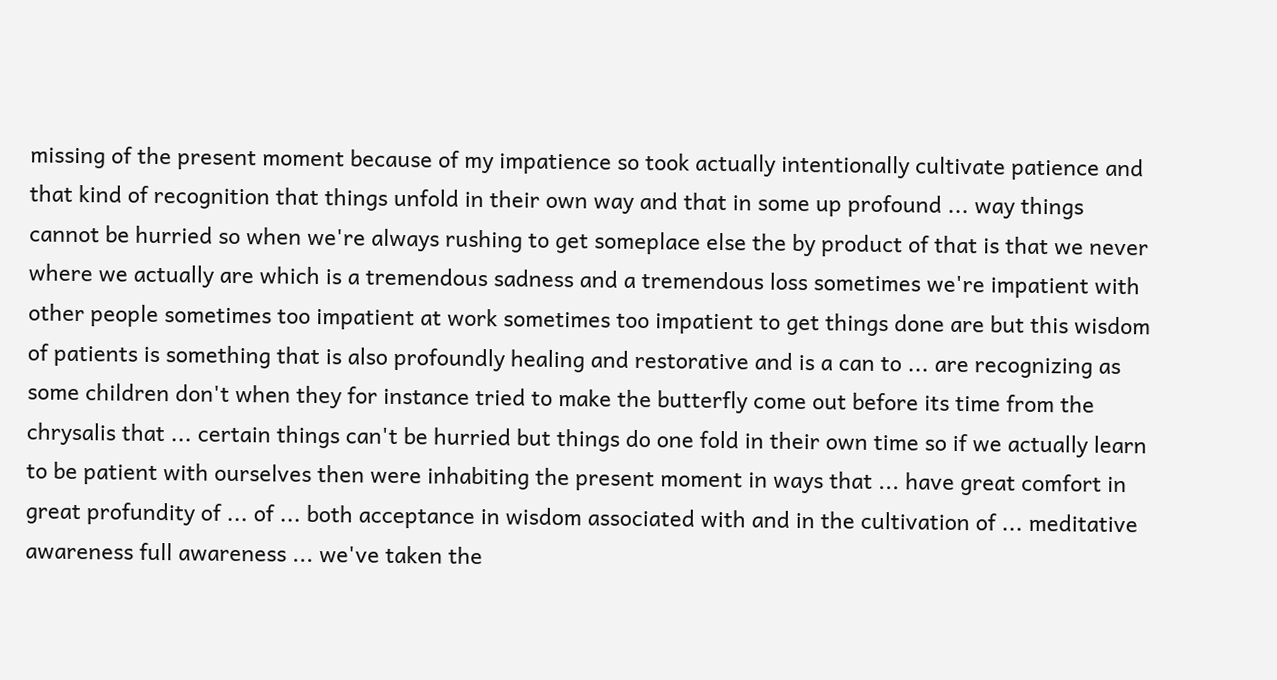missing of the present moment because of my impatience so took actually intentionally cultivate patience and that kind of recognition that things unfold in their own way and that in some up profound ... way things cannot be hurried so when we're always rushing to get someplace else the by product of that is that we never where we actually are which is a tremendous sadness and a tremendous loss sometimes we're impatient with other people sometimes too impatient at work sometimes too impatient to get things done are but this wisdom of patients is something that is also profoundly healing and restorative and is a can to ... are recognizing as some children don't when they for instance tried to make the butterfly come out before its time from the chrysalis that ... certain things can't be hurried but things do one fold in their own time so if we actually learn to be patient with ourselves then were inhabiting the present moment in ways that ... have great comfort in great profundity of ... of ... both acceptance in wisdom associated with and in the cultivation of ... meditative awareness full awareness ... we've taken the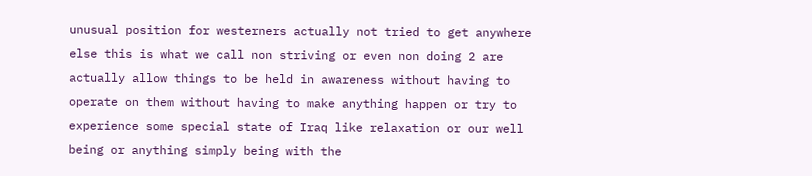unusual position for westerners actually not tried to get anywhere else this is what we call non striving or even non doing 2 are actually allow things to be held in awareness without having to operate on them without having to make anything happen or try to experience some special state of Iraq like relaxation or our well being or anything simply being with the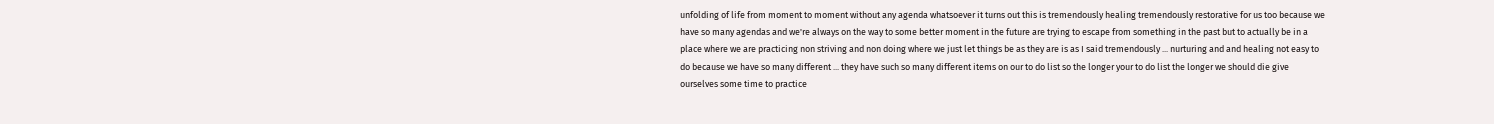unfolding of life from moment to moment without any agenda whatsoever it turns out this is tremendously healing tremendously restorative for us too because we have so many agendas and we're always on the way to some better moment in the future are trying to escape from something in the past but to actually be in a place where we are practicing non striving and non doing where we just let things be as they are is as I said tremendously ... nurturing and and healing not easy to do because we have so many different ... they have such so many different items on our to do list so the longer your to do list the longer we should die give ourselves some time to practice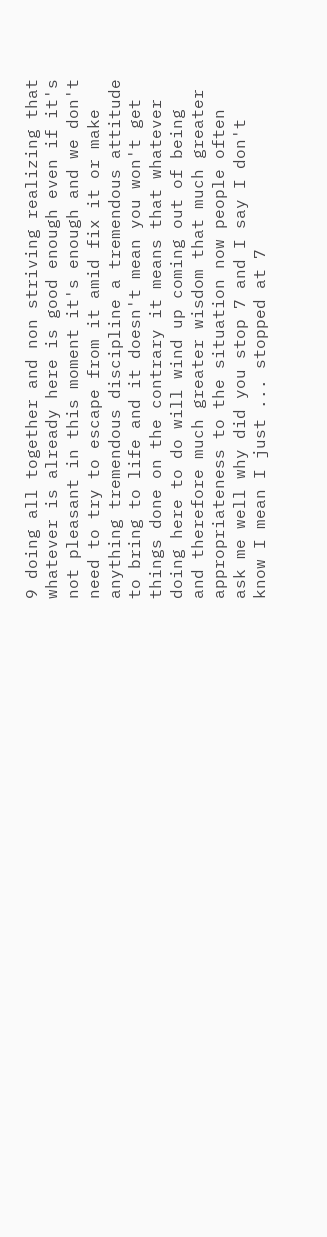9 doing all together and non striving realizing that whatever is already here is good enough even if it's not pleasant in this moment it's enough and we don't need to try to escape from it amid fix it or make anything tremendous discipline a tremendous attitude to bring to life and it doesn't mean you won't get things done on the contrary it means that whatever doing here to do will wind up coming out of being and therefore much greater wisdom that much greater appropriateness to the situation now people often ask me well why did you stop 7 and I say I don't know I mean I just ... stopped at 7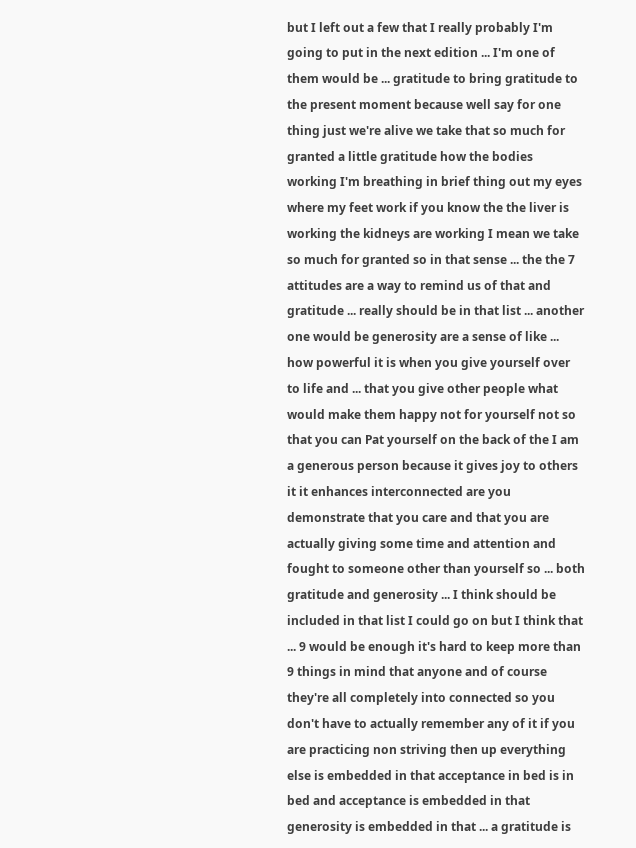but I left out a few that I really probably I'm going to put in the next edition ... I'm one of them would be ... gratitude to bring gratitude to the present moment because well say for one thing just we're alive we take that so much for granted a little gratitude how the bodies working I'm breathing in brief thing out my eyes where my feet work if you know the the liver is working the kidneys are working I mean we take so much for granted so in that sense ... the the 7 attitudes are a way to remind us of that and gratitude ... really should be in that list ... another one would be generosity are a sense of like ... how powerful it is when you give yourself over to life and ... that you give other people what would make them happy not for yourself not so that you can Pat yourself on the back of the I am a generous person because it gives joy to others it it enhances interconnected are you demonstrate that you care and that you are actually giving some time and attention and fought to someone other than yourself so ... both gratitude and generosity ... I think should be included in that list I could go on but I think that ... 9 would be enough it's hard to keep more than 9 things in mind that anyone and of course they're all completely into connected so you don't have to actually remember any of it if you are practicing non striving then up everything else is embedded in that acceptance in bed is in bed and acceptance is embedded in that generosity is embedded in that ... a gratitude is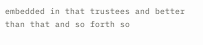embedded in that trustees and better than that and so forth so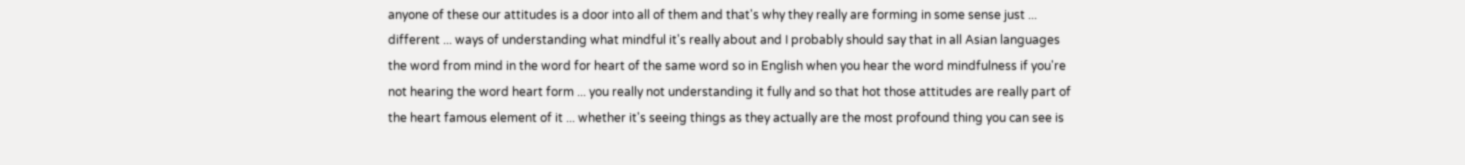anyone of these our attitudes is a door into all of them and that's why they really are forming in some sense just ... different ... ways of understanding what mindful it's really about and I probably should say that in all Asian languages the word from mind in the word for heart of the same word so in English when you hear the word mindfulness if you're not hearing the word heart form ... you really not understanding it fully and so that hot those attitudes are really part of the heart famous element of it ... whether it's seeing things as they actually are the most profound thing you can see is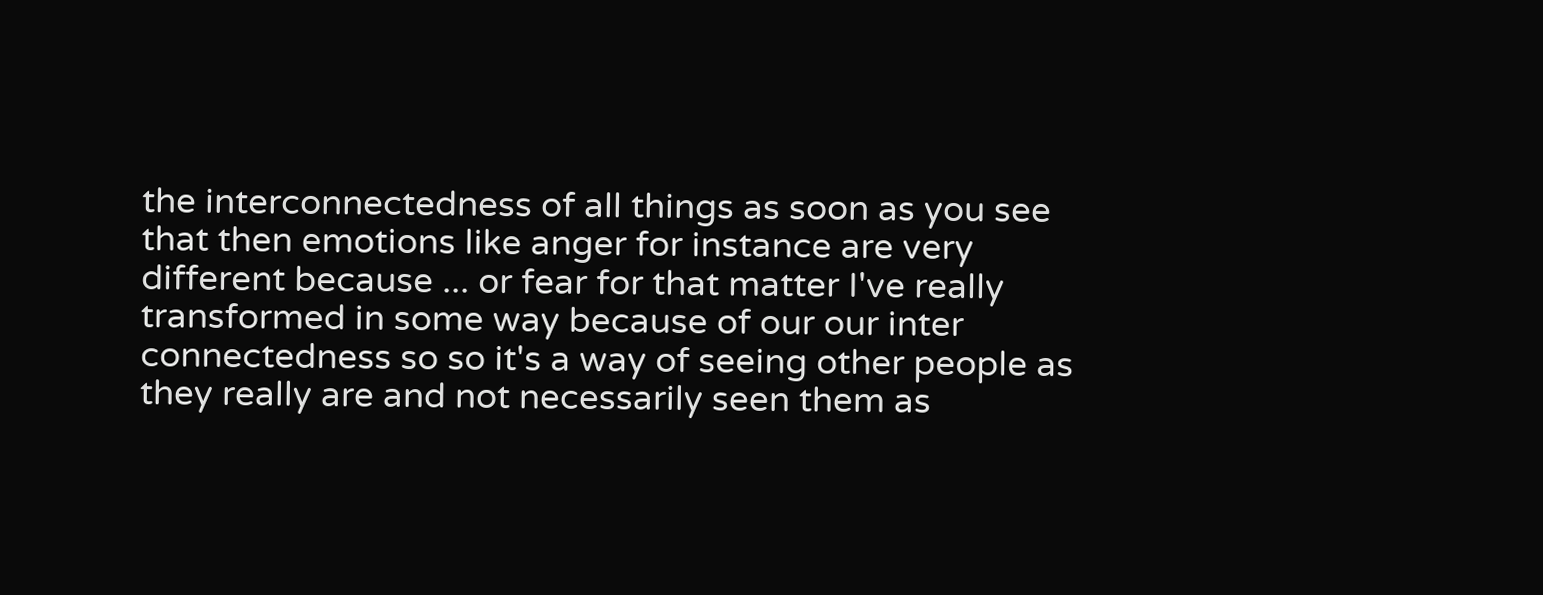the interconnectedness of all things as soon as you see that then emotions like anger for instance are very different because ... or fear for that matter I've really transformed in some way because of our our inter connectedness so so it's a way of seeing other people as they really are and not necessarily seen them as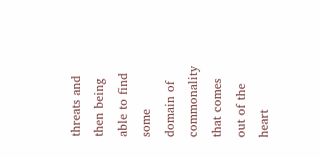threats and then being able to find some domain of commonality that comes out of the heart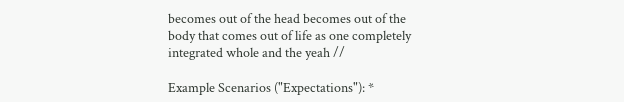becomes out of the head becomes out of the body that comes out of life as one completely integrated whole and the yeah //

Example Scenarios ("Expectations"): *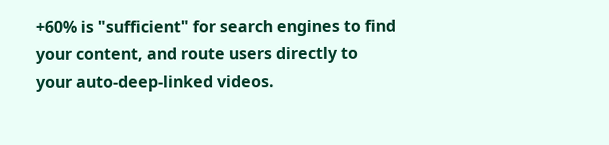+60% is "sufficient" for search engines to find your content, and route users directly to your auto-deep-linked videos.